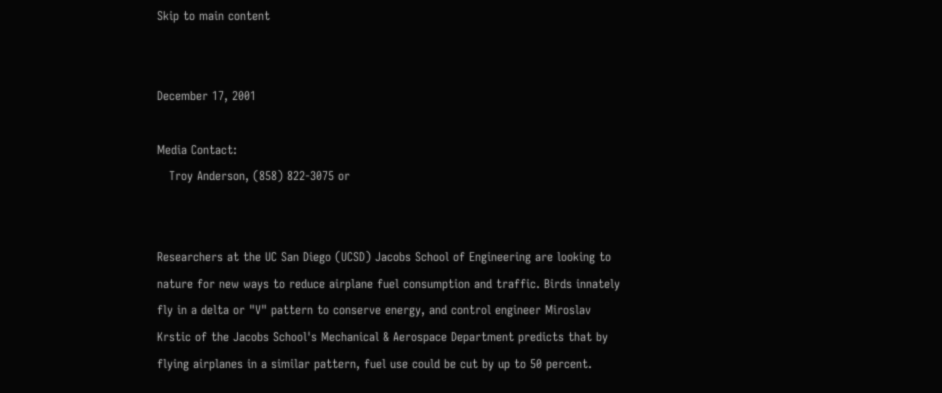Skip to main content


December 17, 2001

Media Contact:
   Troy Anderson, (858) 822-3075 or


Researchers at the UC San Diego (UCSD) Jacobs School of Engineering are looking to nature for new ways to reduce airplane fuel consumption and traffic. Birds innately fly in a delta or "V" pattern to conserve energy, and control engineer Miroslav Krstic of the Jacobs School's Mechanical & Aerospace Department predicts that by flying airplanes in a similar pattern, fuel use could be cut by up to 50 percent.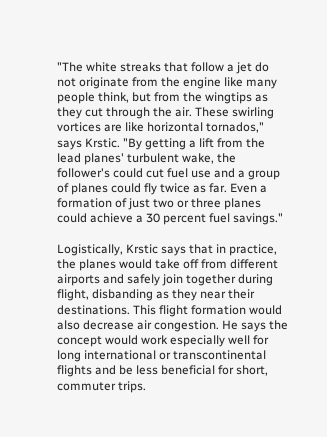"The white streaks that follow a jet do not originate from the engine like many people think, but from the wingtips as they cut through the air. These swirling vortices are like horizontal tornados," says Krstic. "By getting a lift from the lead planes' turbulent wake, the follower's could cut fuel use and a group of planes could fly twice as far. Even a formation of just two or three planes could achieve a 30 percent fuel savings."

Logistically, Krstic says that in practice, the planes would take off from different airports and safely join together during flight, disbanding as they near their destinations. This flight formation would also decrease air congestion. He says the concept would work especially well for long international or transcontinental flights and be less beneficial for short, commuter trips.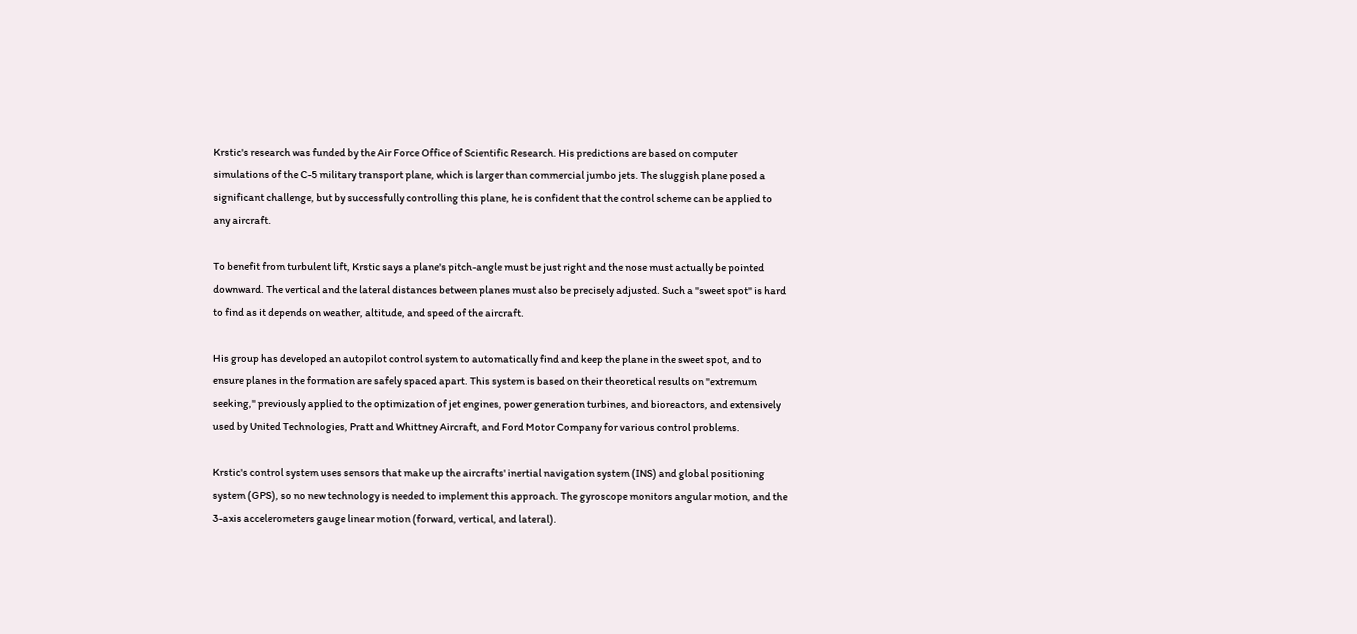Krstic's research was funded by the Air Force Office of Scientific Research. His predictions are based on computer simulations of the C-5 military transport plane, which is larger than commercial jumbo jets. The sluggish plane posed a significant challenge, but by successfully controlling this plane, he is confident that the control scheme can be applied to any aircraft.

To benefit from turbulent lift, Krstic says a plane's pitch-angle must be just right and the nose must actually be pointed downward. The vertical and the lateral distances between planes must also be precisely adjusted. Such a "sweet spot" is hard to find as it depends on weather, altitude, and speed of the aircraft.

His group has developed an autopilot control system to automatically find and keep the plane in the sweet spot, and to ensure planes in the formation are safely spaced apart. This system is based on their theoretical results on "extremum seeking," previously applied to the optimization of jet engines, power generation turbines, and bioreactors, and extensively used by United Technologies, Pratt and Whittney Aircraft, and Ford Motor Company for various control problems.

Krstic's control system uses sensors that make up the aircrafts' inertial navigation system (INS) and global positioning system (GPS), so no new technology is needed to implement this approach. The gyroscope monitors angular motion, and the 3-axis accelerometers gauge linear motion (forward, vertical, and lateral).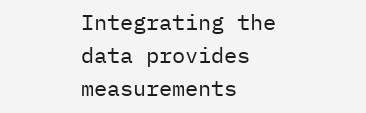Integrating the data provides measurements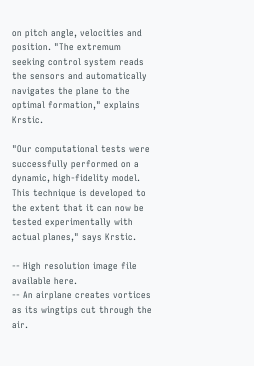on pitch angle, velocities and position. "The extremum seeking control system reads the sensors and automatically navigates the plane to the optimal formation," explains Krstic.

"Our computational tests were successfully performed on a dynamic, high-fidelity model. This technique is developed to the extent that it can now be tested experimentally with actual planes," says Krstic.

-- High resolution image file available here.
-- An airplane creates vortices as its wingtips cut through the air.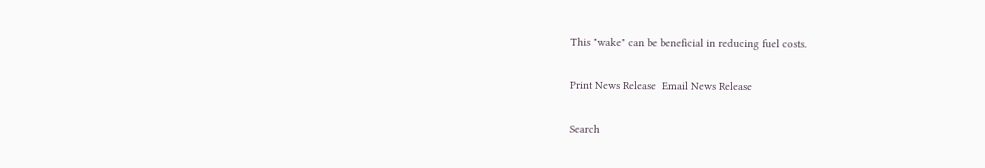This "wake" can be beneficial in reducing fuel costs.

Print News Release  Email News Release

Search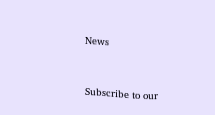News


Subscribe to our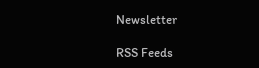Newsletter

RSS Feeds